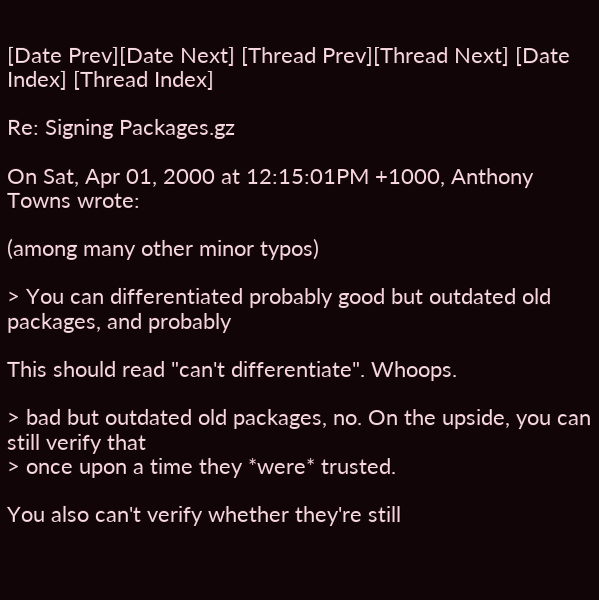[Date Prev][Date Next] [Thread Prev][Thread Next] [Date Index] [Thread Index]

Re: Signing Packages.gz

On Sat, Apr 01, 2000 at 12:15:01PM +1000, Anthony Towns wrote:

(among many other minor typos)

> You can differentiated probably good but outdated old packages, and probably

This should read "can't differentiate". Whoops.

> bad but outdated old packages, no. On the upside, you can still verify that
> once upon a time they *were* trusted.

You also can't verify whether they're still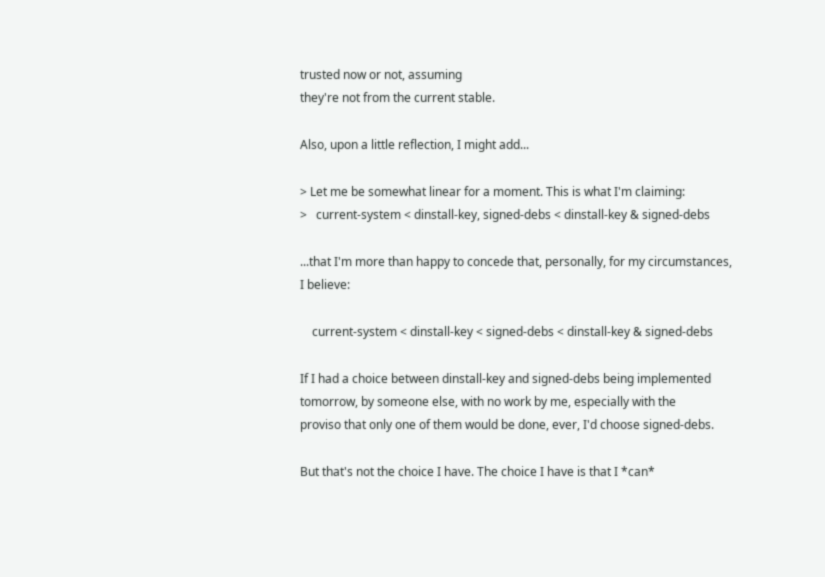trusted now or not, assuming
they're not from the current stable.

Also, upon a little reflection, I might add...

> Let me be somewhat linear for a moment. This is what I'm claiming:
>   current-system < dinstall-key, signed-debs < dinstall-key & signed-debs

...that I'm more than happy to concede that, personally, for my circumstances,
I believe:

    current-system < dinstall-key < signed-debs < dinstall-key & signed-debs

If I had a choice between dinstall-key and signed-debs being implemented
tomorrow, by someone else, with no work by me, especially with the
proviso that only one of them would be done, ever, I'd choose signed-debs.

But that's not the choice I have. The choice I have is that I *can*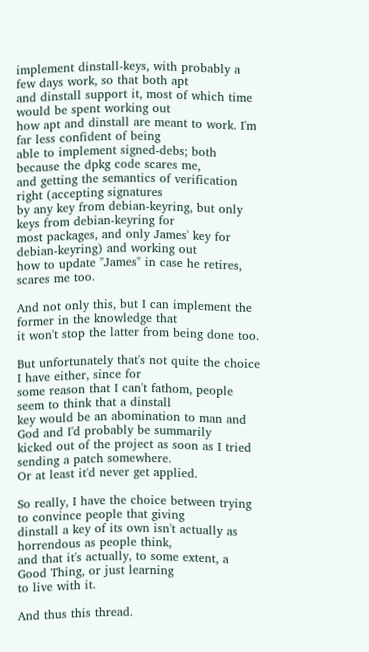implement dinstall-keys, with probably a few days work, so that both apt
and dinstall support it, most of which time would be spent working out
how apt and dinstall are meant to work. I'm far less confident of being
able to implement signed-debs; both because the dpkg code scares me,
and getting the semantics of verification right (accepting signatures
by any key from debian-keyring, but only keys from debian-keyring for
most packages, and only James' key for debian-keyring) and working out
how to update "James" in case he retires, scares me too.

And not only this, but I can implement the former in the knowledge that
it won't stop the latter from being done too.

But unfortunately that's not quite the choice I have either, since for
some reason that I can't fathom, people seem to think that a dinstall
key would be an abomination to man and God and I'd probably be summarily
kicked out of the project as soon as I tried sending a patch somewhere.
Or at least it'd never get applied.

So really, I have the choice between trying to convince people that giving
dinstall a key of its own isn't actually as horrendous as people think,
and that it's actually, to some extent, a Good Thing, or just learning
to live with it.

And thus this thread.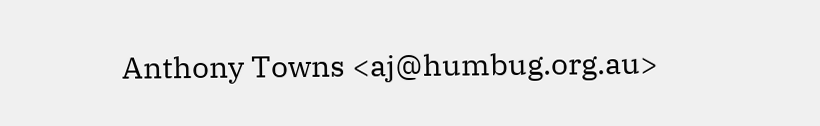Anthony Towns <aj@humbug.org.au>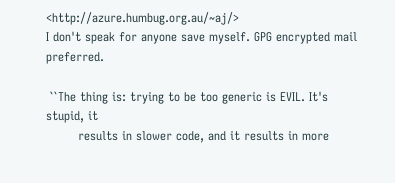<http://azure.humbug.org.au/~aj/>
I don't speak for anyone save myself. GPG encrypted mail preferred.

 ``The thing is: trying to be too generic is EVIL. It's stupid, it
        results in slower code, and it results in more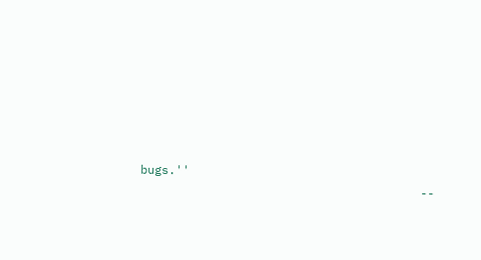bugs.''
                                        --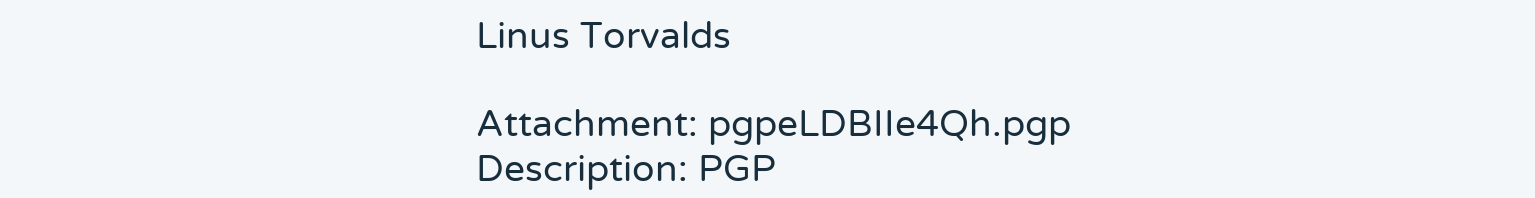Linus Torvalds

Attachment: pgpeLDBIIe4Qh.pgp
Description: PGP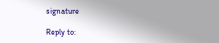signature

Reply to: